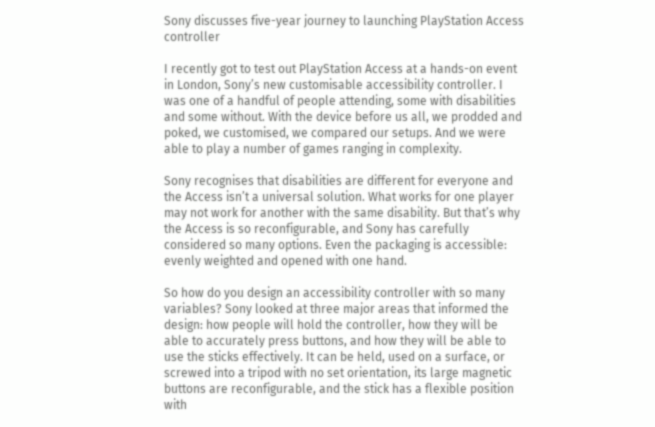Sony discusses five-year journey to launching PlayStation Access controller

I recently got to test out PlayStation Access at a hands-on event in London, Sony’s new customisable accessibility controller. I was one of a handful of people attending, some with disabilities and some without. With the device before us all, we prodded and poked, we customised, we compared our setups. And we were able to play a number of games ranging in complexity.

Sony recognises that disabilities are different for everyone and the Access isn’t a universal solution. What works for one player may not work for another with the same disability. But that’s why the Access is so reconfigurable, and Sony has carefully considered so many options. Even the packaging is accessible: evenly weighted and opened with one hand.

So how do you design an accessibility controller with so many variables? Sony looked at three major areas that informed the design: how people will hold the controller, how they will be able to accurately press buttons, and how they will be able to use the sticks effectively. It can be held, used on a surface, or screwed into a tripod with no set orientation, its large magnetic buttons are reconfigurable, and the stick has a flexible position with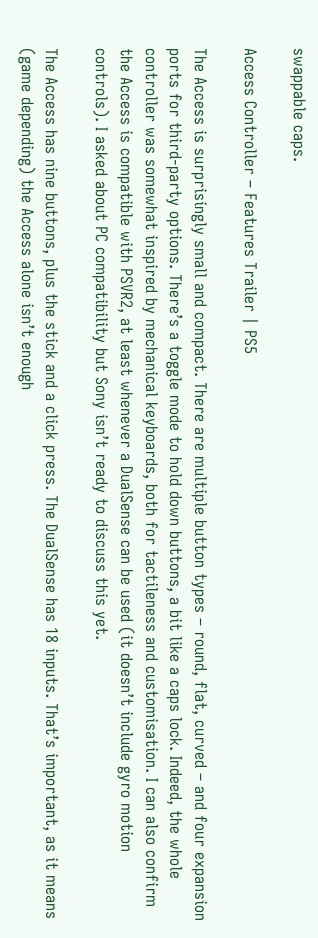swappable caps.

Access Controller – Features Trailer | PS5

The Access is surprisingly small and compact. There are multiple button types – round, flat, curved – and four expansion ports for third-party options. There’s a toggle mode to hold down buttons, a bit like a caps lock. Indeed, the whole controller was somewhat inspired by mechanical keyboards, both for tactileness and customisation. I can also confirm the Access is compatible with PSVR2, at least whenever a DualSense can be used (it doesn’t include gyro motion controls). I asked about PC compatibility but Sony isn’t ready to discuss this yet.

The Access has nine buttons, plus the stick and a click press. The DualSense has 18 inputs. That’s important, as it means (game depending) the Access alone isn’t enough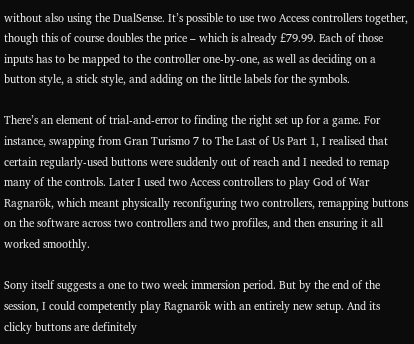without also using the DualSense. It’s possible to use two Access controllers together, though this of course doubles the price – which is already £79.99. Each of those inputs has to be mapped to the controller one-by-one, as well as deciding on a button style, a stick style, and adding on the little labels for the symbols.

There’s an element of trial-and-error to finding the right set up for a game. For instance, swapping from Gran Turismo 7 to The Last of Us Part 1, I realised that certain regularly-used buttons were suddenly out of reach and I needed to remap many of the controls. Later I used two Access controllers to play God of War Ragnarök, which meant physically reconfiguring two controllers, remapping buttons on the software across two controllers and two profiles, and then ensuring it all worked smoothly.

Sony itself suggests a one to two week immersion period. But by the end of the session, I could competently play Ragnarök with an entirely new setup. And its clicky buttons are definitely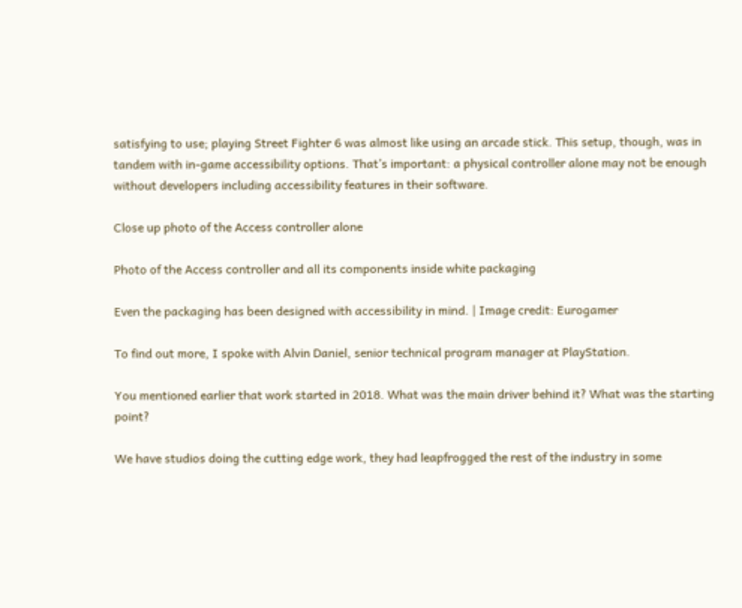satisfying to use; playing Street Fighter 6 was almost like using an arcade stick. This setup, though, was in tandem with in-game accessibility options. That’s important: a physical controller alone may not be enough without developers including accessibility features in their software.

Close up photo of the Access controller alone

Photo of the Access controller and all its components inside white packaging

Even the packaging has been designed with accessibility in mind. | Image credit: Eurogamer

To find out more, I spoke with Alvin Daniel, senior technical program manager at PlayStation.

You mentioned earlier that work started in 2018. What was the main driver behind it? What was the starting point?

We have studios doing the cutting edge work, they had leapfrogged the rest of the industry in some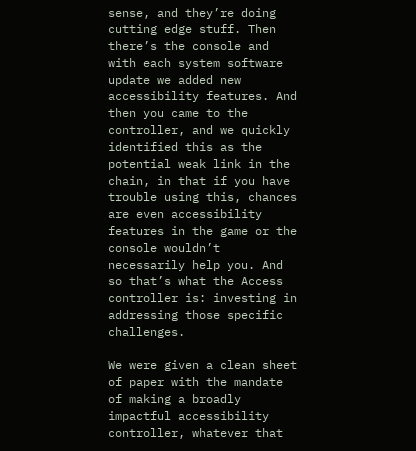sense, and they’re doing cutting edge stuff. Then there’s the console and with each system software update we added new accessibility features. And then you came to the controller, and we quickly identified this as the potential weak link in the chain, in that if you have trouble using this, chances are even accessibility features in the game or the console wouldn’t necessarily help you. And so that’s what the Access controller is: investing in addressing those specific challenges.

We were given a clean sheet of paper with the mandate of making a broadly impactful accessibility controller, whatever that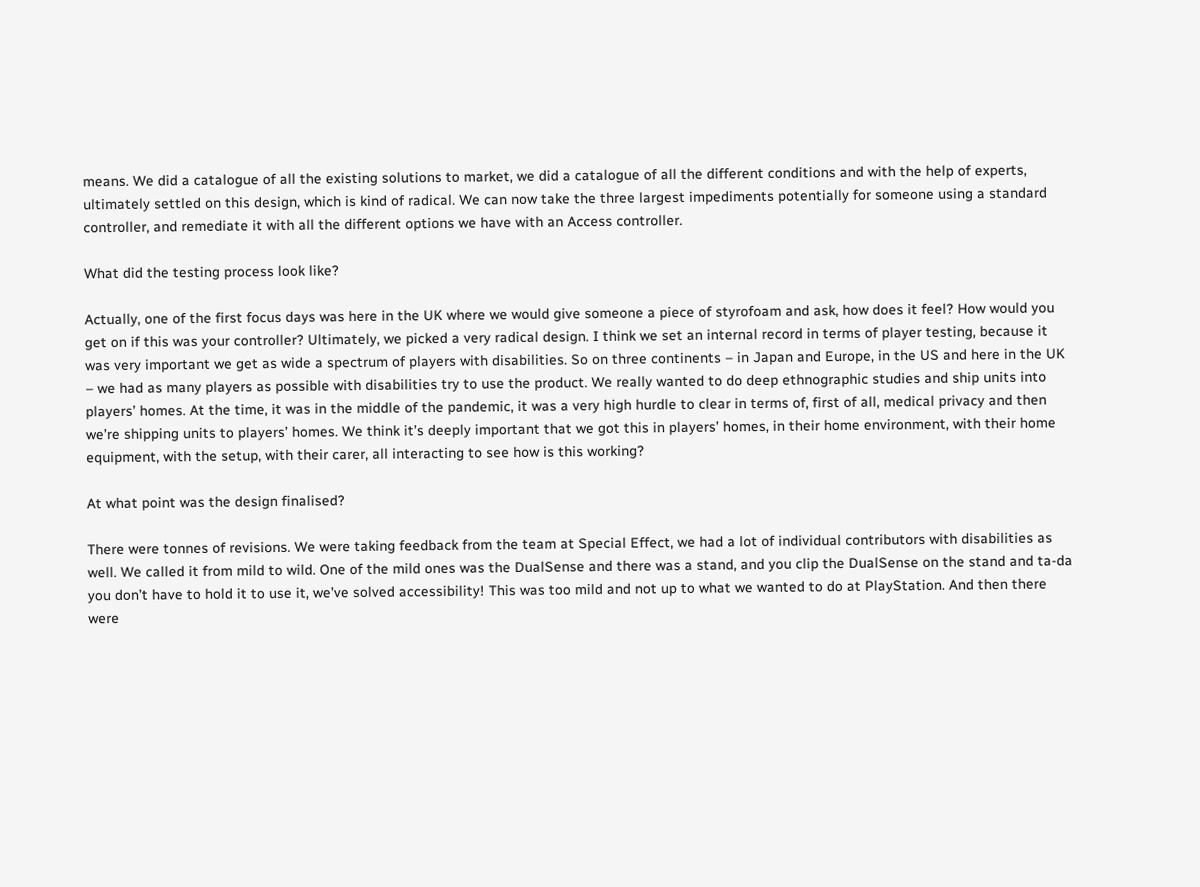means. We did a catalogue of all the existing solutions to market, we did a catalogue of all the different conditions and with the help of experts, ultimately settled on this design, which is kind of radical. We can now take the three largest impediments potentially for someone using a standard controller, and remediate it with all the different options we have with an Access controller.

What did the testing process look like?

Actually, one of the first focus days was here in the UK where we would give someone a piece of styrofoam and ask, how does it feel? How would you get on if this was your controller? Ultimately, we picked a very radical design. I think we set an internal record in terms of player testing, because it was very important we get as wide a spectrum of players with disabilities. So on three continents – in Japan and Europe, in the US and here in the UK – we had as many players as possible with disabilities try to use the product. We really wanted to do deep ethnographic studies and ship units into players’ homes. At the time, it was in the middle of the pandemic, it was a very high hurdle to clear in terms of, first of all, medical privacy and then we’re shipping units to players’ homes. We think it’s deeply important that we got this in players’ homes, in their home environment, with their home equipment, with the setup, with their carer, all interacting to see how is this working?

At what point was the design finalised?

There were tonnes of revisions. We were taking feedback from the team at Special Effect, we had a lot of individual contributors with disabilities as well. We called it from mild to wild. One of the mild ones was the DualSense and there was a stand, and you clip the DualSense on the stand and ta-da you don’t have to hold it to use it, we’ve solved accessibility! This was too mild and not up to what we wanted to do at PlayStation. And then there were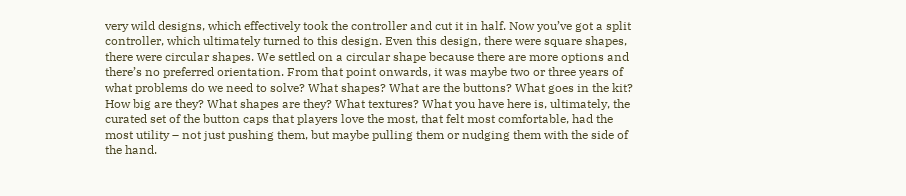very wild designs, which effectively took the controller and cut it in half. Now you’ve got a split controller, which ultimately turned to this design. Even this design, there were square shapes, there were circular shapes. We settled on a circular shape because there are more options and there’s no preferred orientation. From that point onwards, it was maybe two or three years of what problems do we need to solve? What shapes? What are the buttons? What goes in the kit? How big are they? What shapes are they? What textures? What you have here is, ultimately, the curated set of the button caps that players love the most, that felt most comfortable, had the most utility – not just pushing them, but maybe pulling them or nudging them with the side of the hand.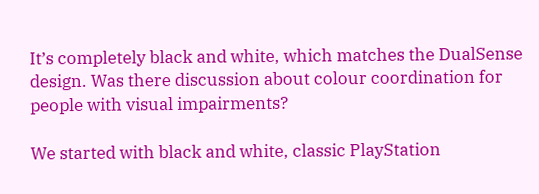It’s completely black and white, which matches the DualSense design. Was there discussion about colour coordination for people with visual impairments?

We started with black and white, classic PlayStation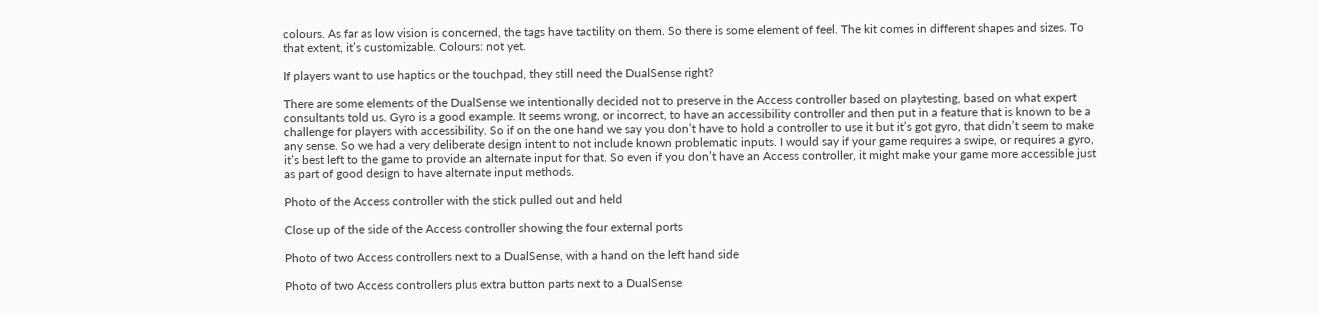colours. As far as low vision is concerned, the tags have tactility on them. So there is some element of feel. The kit comes in different shapes and sizes. To that extent, it’s customizable. Colours: not yet.

If players want to use haptics or the touchpad, they still need the DualSense right?

There are some elements of the DualSense we intentionally decided not to preserve in the Access controller based on playtesting, based on what expert consultants told us. Gyro is a good example. It seems wrong, or incorrect, to have an accessibility controller and then put in a feature that is known to be a challenge for players with accessibility. So if on the one hand we say you don’t have to hold a controller to use it but it’s got gyro, that didn’t seem to make any sense. So we had a very deliberate design intent to not include known problematic inputs. I would say if your game requires a swipe, or requires a gyro, it’s best left to the game to provide an alternate input for that. So even if you don’t have an Access controller, it might make your game more accessible just as part of good design to have alternate input methods.

Photo of the Access controller with the stick pulled out and held

Close up of the side of the Access controller showing the four external ports

Photo of two Access controllers next to a DualSense, with a hand on the left hand side

Photo of two Access controllers plus extra button parts next to a DualSense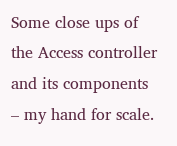Some close ups of the Access controller and its components – my hand for scale.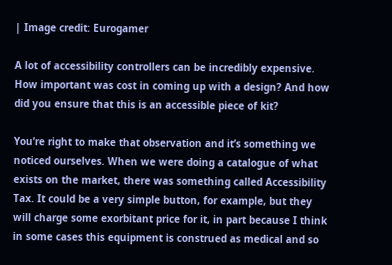| Image credit: Eurogamer

A lot of accessibility controllers can be incredibly expensive. How important was cost in coming up with a design? And how did you ensure that this is an accessible piece of kit?

You’re right to make that observation and it’s something we noticed ourselves. When we were doing a catalogue of what exists on the market, there was something called Accessibility Tax. It could be a very simple button, for example, but they will charge some exorbitant price for it, in part because I think in some cases this equipment is construed as medical and so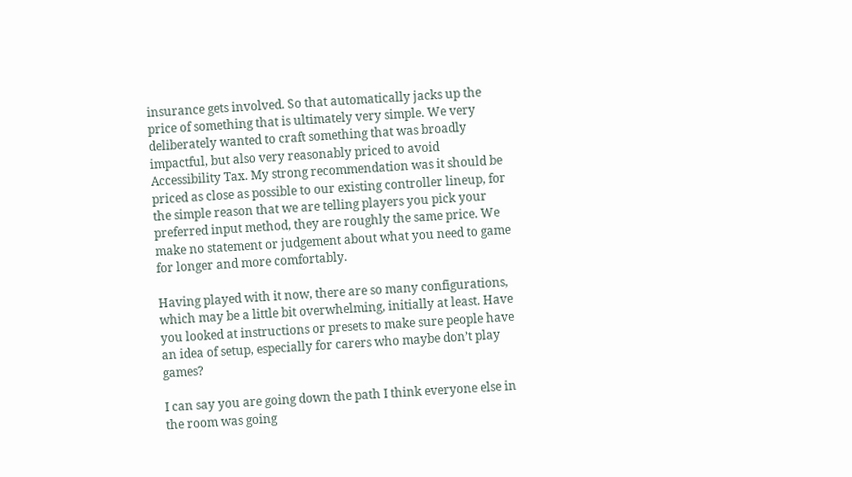insurance gets involved. So that automatically jacks up the price of something that is ultimately very simple. We very deliberately wanted to craft something that was broadly impactful, but also very reasonably priced to avoid Accessibility Tax. My strong recommendation was it should be priced as close as possible to our existing controller lineup, for the simple reason that we are telling players you pick your preferred input method, they are roughly the same price. We make no statement or judgement about what you need to game for longer and more comfortably.

Having played with it now, there are so many configurations, which may be a little bit overwhelming, initially at least. Have you looked at instructions or presets to make sure people have an idea of setup, especially for carers who maybe don’t play games?

I can say you are going down the path I think everyone else in the room was going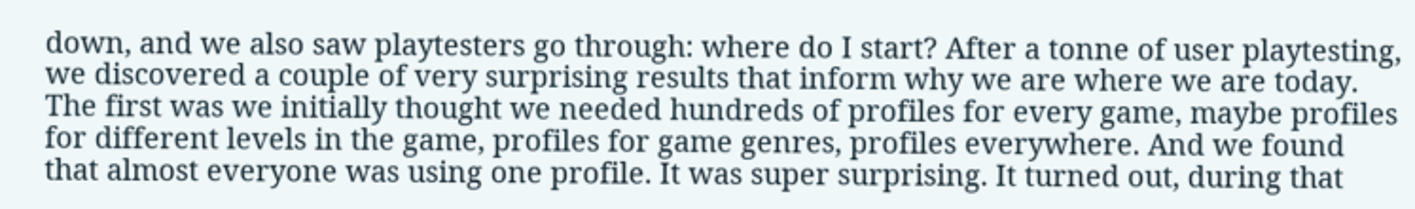down, and we also saw playtesters go through: where do I start? After a tonne of user playtesting, we discovered a couple of very surprising results that inform why we are where we are today. The first was we initially thought we needed hundreds of profiles for every game, maybe profiles for different levels in the game, profiles for game genres, profiles everywhere. And we found that almost everyone was using one profile. It was super surprising. It turned out, during that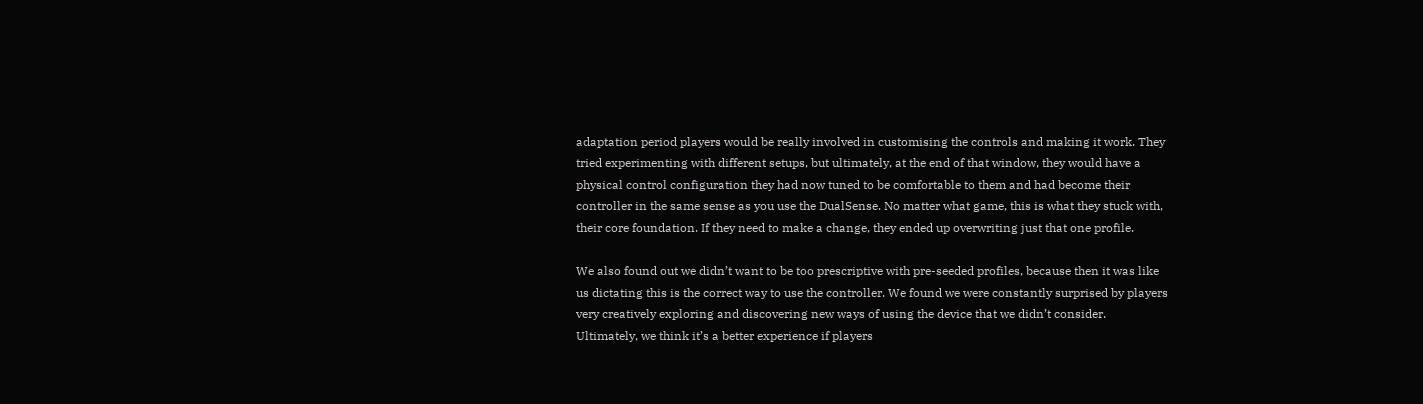adaptation period players would be really involved in customising the controls and making it work. They tried experimenting with different setups, but ultimately, at the end of that window, they would have a physical control configuration they had now tuned to be comfortable to them and had become their controller in the same sense as you use the DualSense. No matter what game, this is what they stuck with, their core foundation. If they need to make a change, they ended up overwriting just that one profile.

We also found out we didn’t want to be too prescriptive with pre-seeded profiles, because then it was like us dictating this is the correct way to use the controller. We found we were constantly surprised by players very creatively exploring and discovering new ways of using the device that we didn’t consider. Ultimately, we think it’s a better experience if players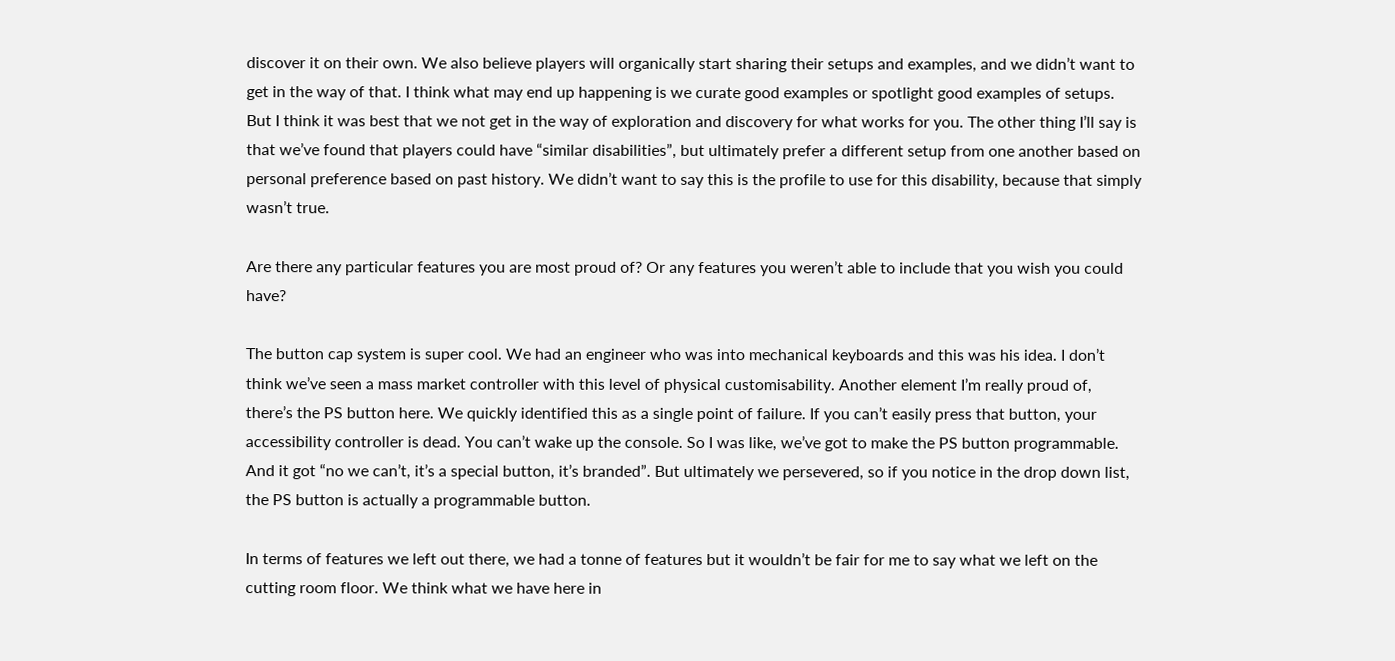discover it on their own. We also believe players will organically start sharing their setups and examples, and we didn’t want to get in the way of that. I think what may end up happening is we curate good examples or spotlight good examples of setups. But I think it was best that we not get in the way of exploration and discovery for what works for you. The other thing I’ll say is that we’ve found that players could have “similar disabilities”, but ultimately prefer a different setup from one another based on personal preference based on past history. We didn’t want to say this is the profile to use for this disability, because that simply wasn’t true.

Are there any particular features you are most proud of? Or any features you weren’t able to include that you wish you could have?

The button cap system is super cool. We had an engineer who was into mechanical keyboards and this was his idea. I don’t think we’ve seen a mass market controller with this level of physical customisability. Another element I’m really proud of, there’s the PS button here. We quickly identified this as a single point of failure. If you can’t easily press that button, your accessibility controller is dead. You can’t wake up the console. So I was like, we’ve got to make the PS button programmable. And it got “no we can’t, it’s a special button, it’s branded”. But ultimately we persevered, so if you notice in the drop down list, the PS button is actually a programmable button.

In terms of features we left out there, we had a tonne of features but it wouldn’t be fair for me to say what we left on the cutting room floor. We think what we have here in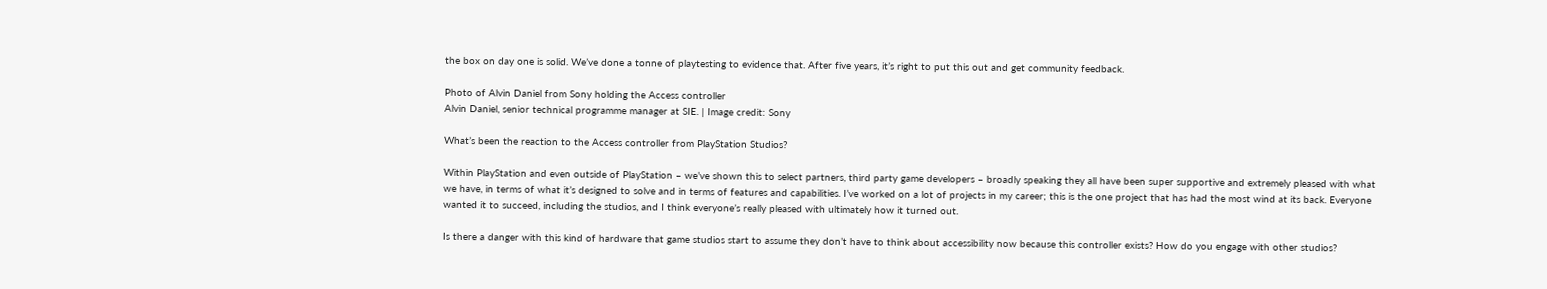the box on day one is solid. We’ve done a tonne of playtesting to evidence that. After five years, it’s right to put this out and get community feedback.

Photo of Alvin Daniel from Sony holding the Access controller
Alvin Daniel, senior technical programme manager at SIE. | Image credit: Sony

What’s been the reaction to the Access controller from PlayStation Studios?

Within PlayStation and even outside of PlayStation – we’ve shown this to select partners, third party game developers – broadly speaking they all have been super supportive and extremely pleased with what we have, in terms of what it’s designed to solve and in terms of features and capabilities. I’ve worked on a lot of projects in my career; this is the one project that has had the most wind at its back. Everyone wanted it to succeed, including the studios, and I think everyone’s really pleased with ultimately how it turned out.

Is there a danger with this kind of hardware that game studios start to assume they don’t have to think about accessibility now because this controller exists? How do you engage with other studios?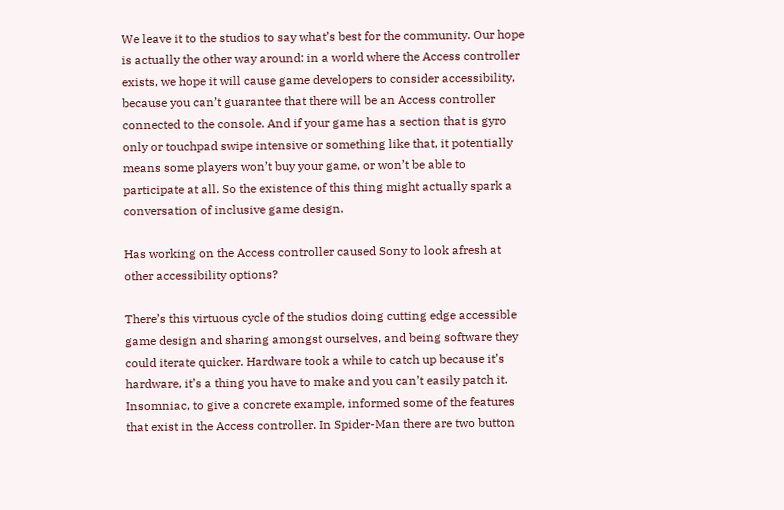We leave it to the studios to say what’s best for the community. Our hope is actually the other way around: in a world where the Access controller exists, we hope it will cause game developers to consider accessibility, because you can’t guarantee that there will be an Access controller connected to the console. And if your game has a section that is gyro only or touchpad swipe intensive or something like that, it potentially means some players won’t buy your game, or won’t be able to participate at all. So the existence of this thing might actually spark a conversation of inclusive game design.

Has working on the Access controller caused Sony to look afresh at other accessibility options?

There’s this virtuous cycle of the studios doing cutting edge accessible game design and sharing amongst ourselves, and being software they could iterate quicker. Hardware took a while to catch up because it’s hardware, it’s a thing you have to make and you can’t easily patch it. Insomniac, to give a concrete example, informed some of the features that exist in the Access controller. In Spider-Man there are two button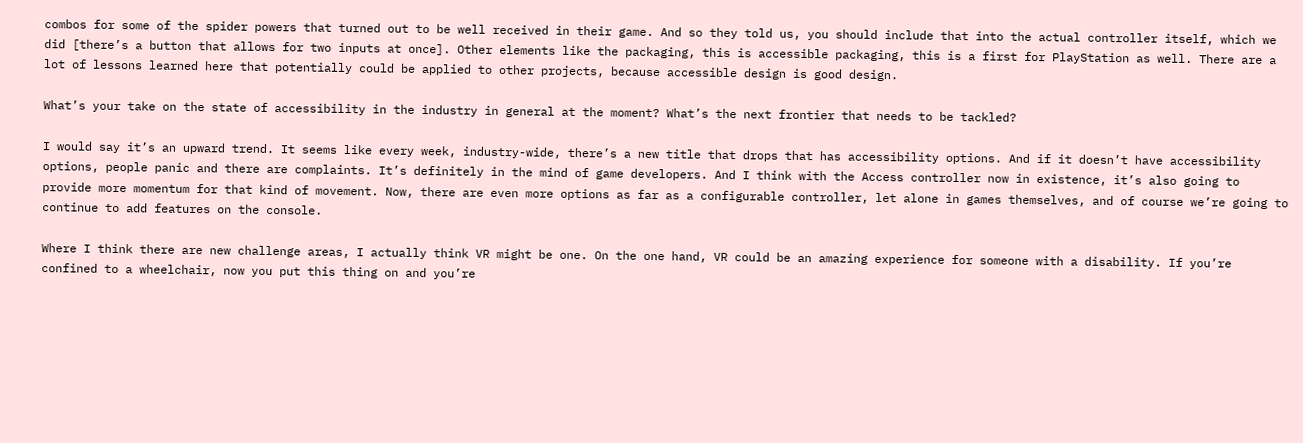combos for some of the spider powers that turned out to be well received in their game. And so they told us, you should include that into the actual controller itself, which we did [there’s a button that allows for two inputs at once]. Other elements like the packaging, this is accessible packaging, this is a first for PlayStation as well. There are a lot of lessons learned here that potentially could be applied to other projects, because accessible design is good design.

What’s your take on the state of accessibility in the industry in general at the moment? What’s the next frontier that needs to be tackled?

I would say it’s an upward trend. It seems like every week, industry-wide, there’s a new title that drops that has accessibility options. And if it doesn’t have accessibility options, people panic and there are complaints. It’s definitely in the mind of game developers. And I think with the Access controller now in existence, it’s also going to provide more momentum for that kind of movement. Now, there are even more options as far as a configurable controller, let alone in games themselves, and of course we’re going to continue to add features on the console.

Where I think there are new challenge areas, I actually think VR might be one. On the one hand, VR could be an amazing experience for someone with a disability. If you’re confined to a wheelchair, now you put this thing on and you’re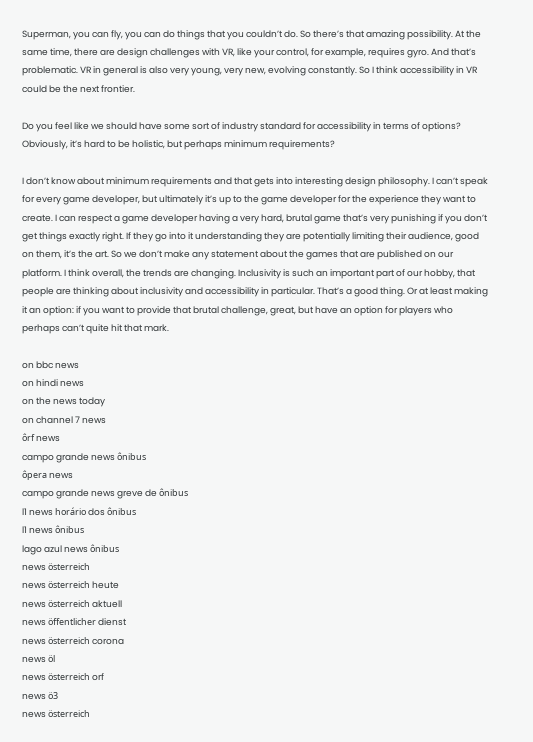Superman, you can fly, you can do things that you couldn’t do. So there’s that amazing possibility. At the same time, there are design challenges with VR, like your control, for example, requires gyro. And that’s problematic. VR in general is also very young, very new, evolving constantly. So I think accessibility in VR could be the next frontier.

Do you feel like we should have some sort of industry standard for accessibility in terms of options? Obviously, it’s hard to be holistic, but perhaps minimum requirements?

I don’t know about minimum requirements and that gets into interesting design philosophy. I can’t speak for every game developer, but ultimately it’s up to the game developer for the experience they want to create. I can respect a game developer having a very hard, brutal game that’s very punishing if you don’t get things exactly right. If they go into it understanding they are potentially limiting their audience, good on them, it’s the art. So we don’t make any statement about the games that are published on our platform. I think overall, the trends are changing. Inclusivity is such an important part of our hobby, that people are thinking about inclusivity and accessibility in particular. That’s a good thing. Or at least making it an option: if you want to provide that brutal challenge, great, but have an option for players who perhaps can’t quite hit that mark.

on bbc news
on hindi news
on the news today
on channel 7 news
ôrf news
campo grande news ônibus
ôpera news
campo grande news greve de ônibus
l1 news horário dos ônibus
l1 news ônibus
lago azul news ônibus
news österreich
news österreich heute
news österreich aktuell
news öffentlicher dienst
news österreich corona
news öl
news österreich orf
news ö3
news österreich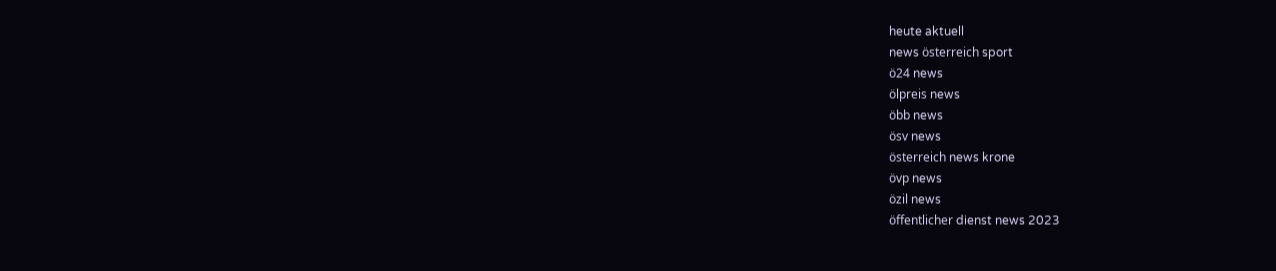heute aktuell
news österreich sport
ö24 news
ölpreis news
öbb news
ösv news
österreich news krone
övp news
özil news
öffentlicher dienst news 2023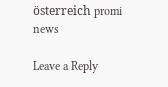österreich promi news

Leave a Reply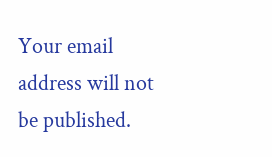Your email address will not be published.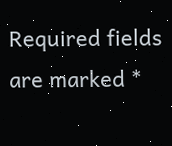Required fields are marked *